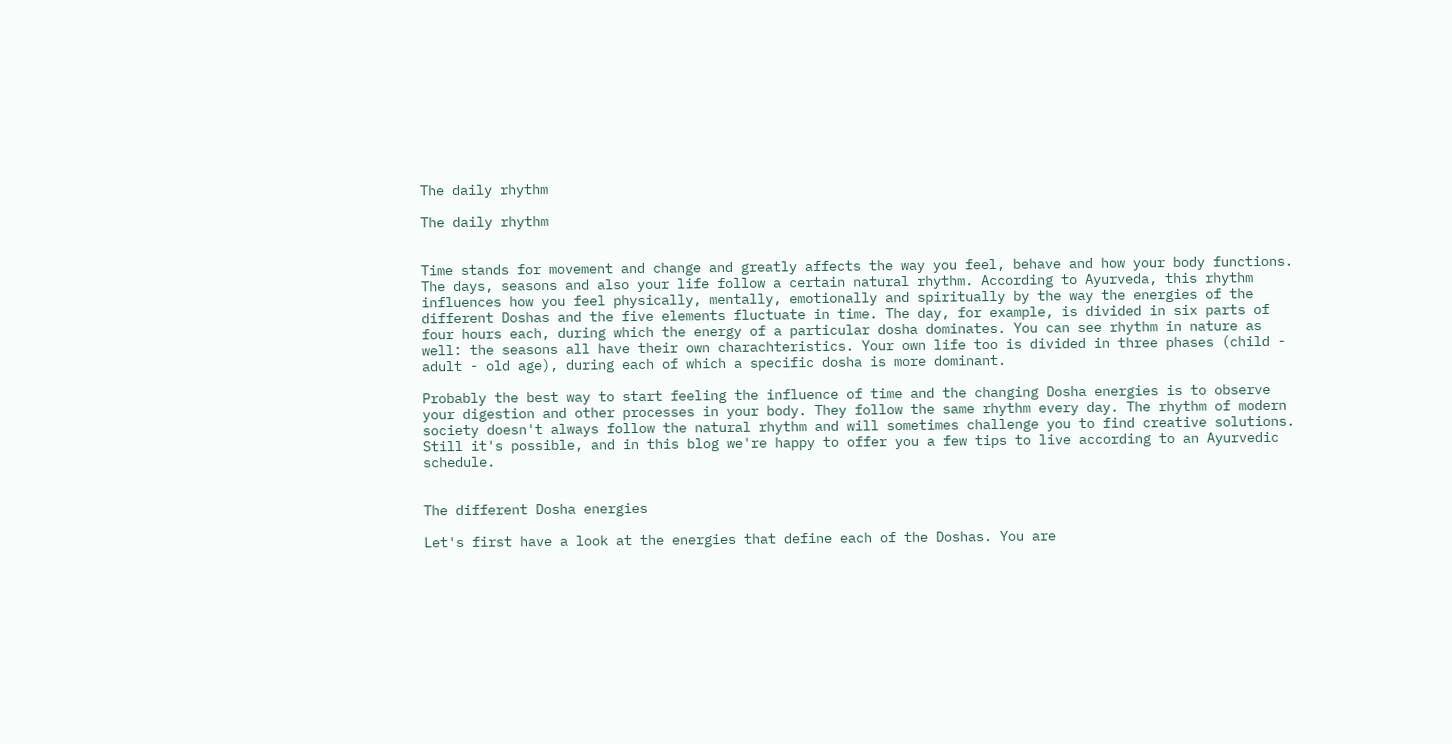The daily rhythm

The daily rhythm


Time stands for movement and change and greatly affects the way you feel, behave and how your body functions. The days, seasons and also your life follow a certain natural rhythm. According to Ayurveda, this rhythm influences how you feel physically, mentally, emotionally and spiritually by the way the energies of the different Doshas and the five elements fluctuate in time. The day, for example, is divided in six parts of four hours each, during which the energy of a particular dosha dominates. You can see rhythm in nature as well: the seasons all have their own charachteristics. Your own life too is divided in three phases (child - adult - old age), during each of which a specific dosha is more dominant.

Probably the best way to start feeling the influence of time and the changing Dosha energies is to observe your digestion and other processes in your body. They follow the same rhythm every day. The rhythm of modern society doesn't always follow the natural rhythm and will sometimes challenge you to find creative solutions. Still it's possible, and in this blog we're happy to offer you a few tips to live according to an Ayurvedic schedule.


The different Dosha energies

Let's first have a look at the energies that define each of the Doshas. You are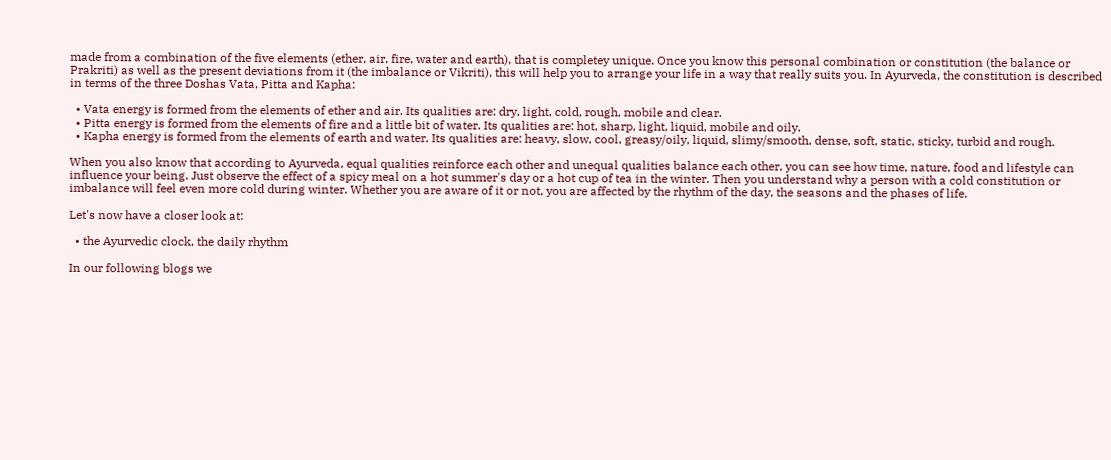made from a combination of the five elements (ether, air, fire, water and earth), that is completey unique. Once you know this personal combination or constitution (the balance or Prakriti) as well as the present deviations from it (the imbalance or Vikriti), this will help you to arrange your life in a way that really suits you. In Ayurveda, the constitution is described in terms of the three Doshas Vata, Pitta and Kapha:

  • Vata energy is formed from the elements of ether and air. Its qualities are: dry, light, cold, rough, mobile and clear.
  • Pitta energy is formed from the elements of fire and a little bit of water. Its qualities are: hot, sharp, light, liquid, mobile and oily.
  • Kapha energy is formed from the elements of earth and water. Its qualities are: heavy, slow, cool, greasy/oily, liquid, slimy/smooth, dense, soft, static, sticky, turbid and rough.

When you also know that according to Ayurveda, equal qualities reinforce each other and unequal qualities balance each other, you can see how time, nature, food and lifestyle can influence your being. Just observe the effect of a spicy meal on a hot summer's day or a hot cup of tea in the winter. Then you understand why a person with a cold constitution or imbalance will feel even more cold during winter. Whether you are aware of it or not, you are affected by the rhythm of the day, the seasons and the phases of life.

Let's now have a closer look at:

  • the Ayurvedic clock, the daily rhythm

In our following blogs we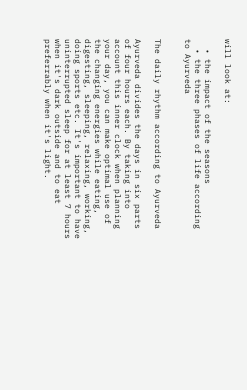will look at:

  • the impact of the seasons
  • the three phases of life according to Ayurveda


The daily rhythm according to Ayurveda

Ayurveda divides the days in six parts of four hours each. By taking into account this inner clock when planning your day, you can make optimal use of the changing energies while eating, digesting, sleeping, relaxing, working, doing sports etc. It's important to have uninterrupted sleep for at least 7 hours when it's dark outside and to eat preferrably when it's light.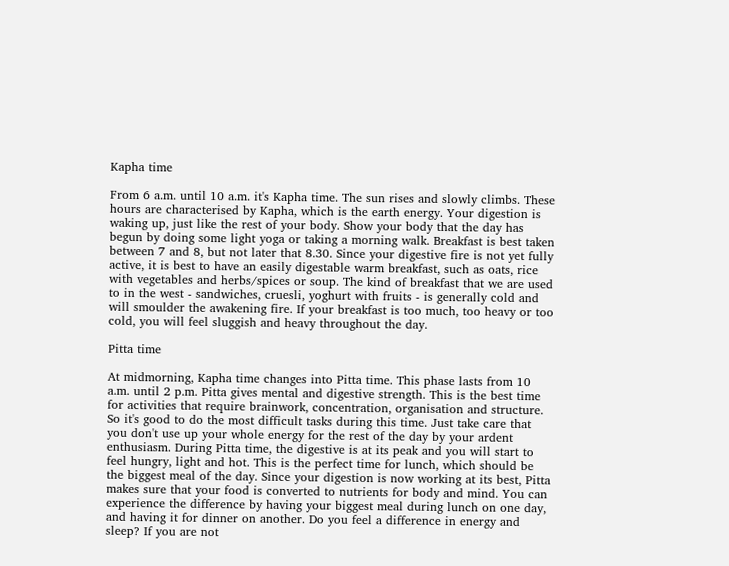Kapha time

From 6 a.m. until 10 a.m. it's Kapha time. The sun rises and slowly climbs. These hours are characterised by Kapha, which is the earth energy. Your digestion is waking up, just like the rest of your body. Show your body that the day has begun by doing some light yoga or taking a morning walk. Breakfast is best taken between 7 and 8, but not later that 8.30. Since your digestive fire is not yet fully active, it is best to have an easily digestable warm breakfast, such as oats, rice with vegetables and herbs/spices or soup. The kind of breakfast that we are used to in the west - sandwiches, cruesli, yoghurt with fruits - is generally cold and will smoulder the awakening fire. If your breakfast is too much, too heavy or too cold, you will feel sluggish and heavy throughout the day.

Pitta time

At midmorning, Kapha time changes into Pitta time. This phase lasts from 10 a.m. until 2 p.m. Pitta gives mental and digestive strength. This is the best time for activities that require brainwork, concentration, organisation and structure. So it's good to do the most difficult tasks during this time. Just take care that you don't use up your whole energy for the rest of the day by your ardent enthusiasm. During Pitta time, the digestive is at its peak and you will start to feel hungry, light and hot. This is the perfect time for lunch, which should be the biggest meal of the day. Since your digestion is now working at its best, Pitta makes sure that your food is converted to nutrients for body and mind. You can experience the difference by having your biggest meal during lunch on one day, and having it for dinner on another. Do you feel a difference in energy and sleep? If you are not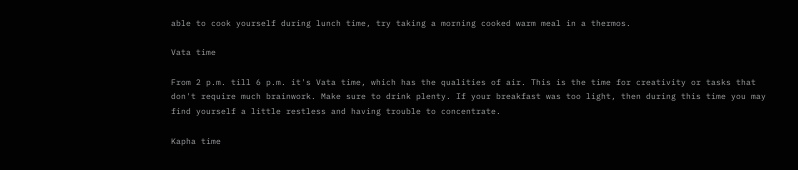able to cook yourself during lunch time, try taking a morning cooked warm meal in a thermos.

Vata time

From 2 p.m. till 6 p.m. it's Vata time, which has the qualities of air. This is the time for creativity or tasks that don't require much brainwork. Make sure to drink plenty. If your breakfast was too light, then during this time you may find yourself a little restless and having trouble to concentrate.

Kapha time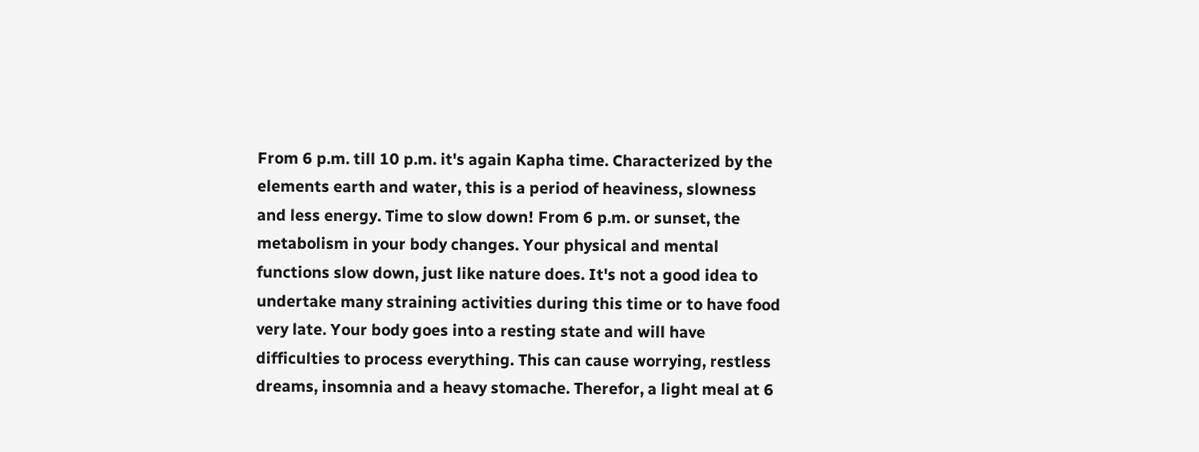From 6 p.m. till 10 p.m. it's again Kapha time. Characterized by the elements earth and water, this is a period of heaviness, slowness and less energy. Time to slow down! From 6 p.m. or sunset, the metabolism in your body changes. Your physical and mental functions slow down, just like nature does. It's not a good idea to undertake many straining activities during this time or to have food very late. Your body goes into a resting state and will have difficulties to process everything. This can cause worrying, restless dreams, insomnia and a heavy stomache. Therefor, a light meal at 6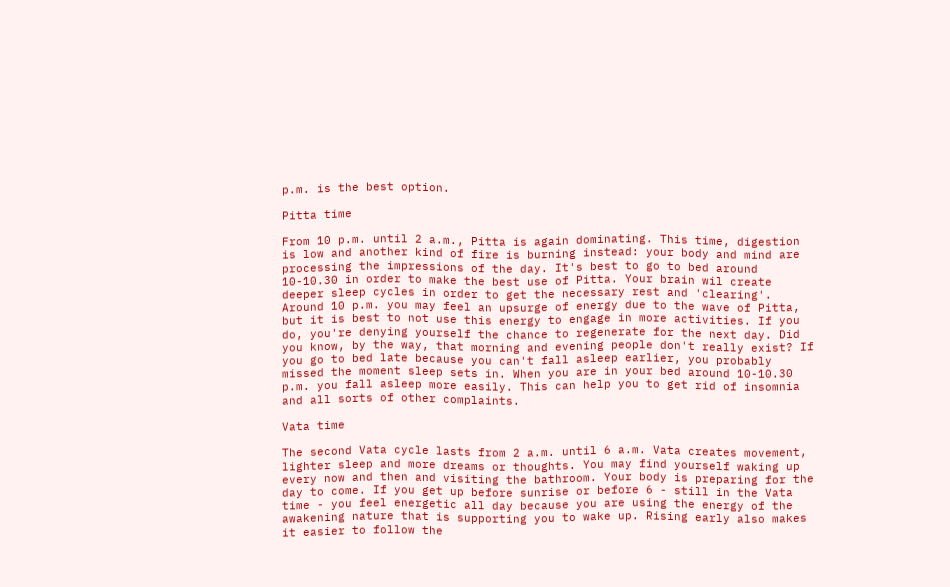p.m. is the best option.

Pitta time

From 10 p.m. until 2 a.m., Pitta is again dominating. This time, digestion is low and another kind of fire is burning instead: your body and mind are processing the impressions of the day. It's best to go to bed around 10-10.30 in order to make the best use of Pitta. Your brain wil create deeper sleep cycles in order to get the necessary rest and 'clearing'. Around 10 p.m. you may feel an upsurge of energy due to the wave of Pitta, but it is best to not use this energy to engage in more activities. If you do, you're denying yourself the chance to regenerate for the next day. Did you know, by the way, that morning and evening people don't really exist? If you go to bed late because you can't fall asleep earlier, you probably missed the moment sleep sets in. When you are in your bed around 10-10.30 p.m. you fall asleep more easily. This can help you to get rid of insomnia and all sorts of other complaints.

Vata time

The second Vata cycle lasts from 2 a.m. until 6 a.m. Vata creates movement, lighter sleep and more dreams or thoughts. You may find yourself waking up every now and then and visiting the bathroom. Your body is preparing for the day to come. If you get up before sunrise or before 6 - still in the Vata time - you feel energetic all day because you are using the energy of the awakening nature that is supporting you to wake up. Rising early also makes it easier to follow the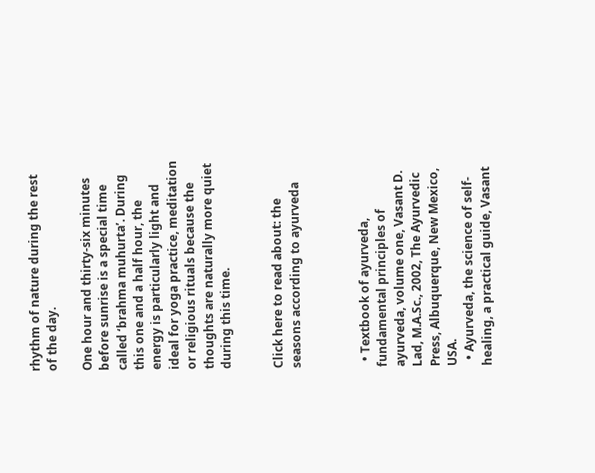rhythm of nature during the rest of the day.

One hour and thirty-six minutes before sunrise is a special time called ‘brahma muhurta’. During this one and a half hour, the energy is particularly light and ideal for yoga practice, meditation or religious rituals because the thoughts are naturally more quiet during this time.


Click here to read about: the seasons according to ayurveda



  • Textbook of ayurveda, fundamental principles of ayurveda, volume one, Vasant D. Lad, M.A.Sc., 2002, The Ayurvedic Press, Albuquerque, New Mexico, USA.
  • Ayurveda, the science of self-healing, a practical guide, Vasant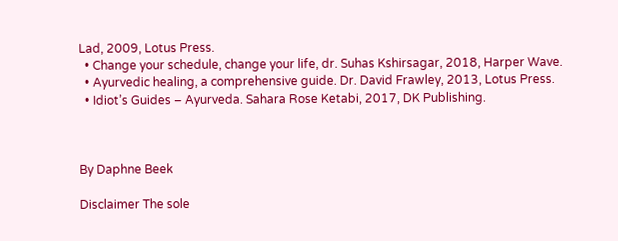Lad, 2009, Lotus Press.
  • Change your schedule, change your life, dr. Suhas Kshirsagar, 2018, Harper Wave.
  • Ayurvedic healing, a comprehensive guide. Dr. David Frawley, 2013, Lotus Press.
  • Idiot’s Guides – Ayurveda. Sahara Rose Ketabi, 2017, DK Publishing.



By Daphne Beek

Disclaimer The sole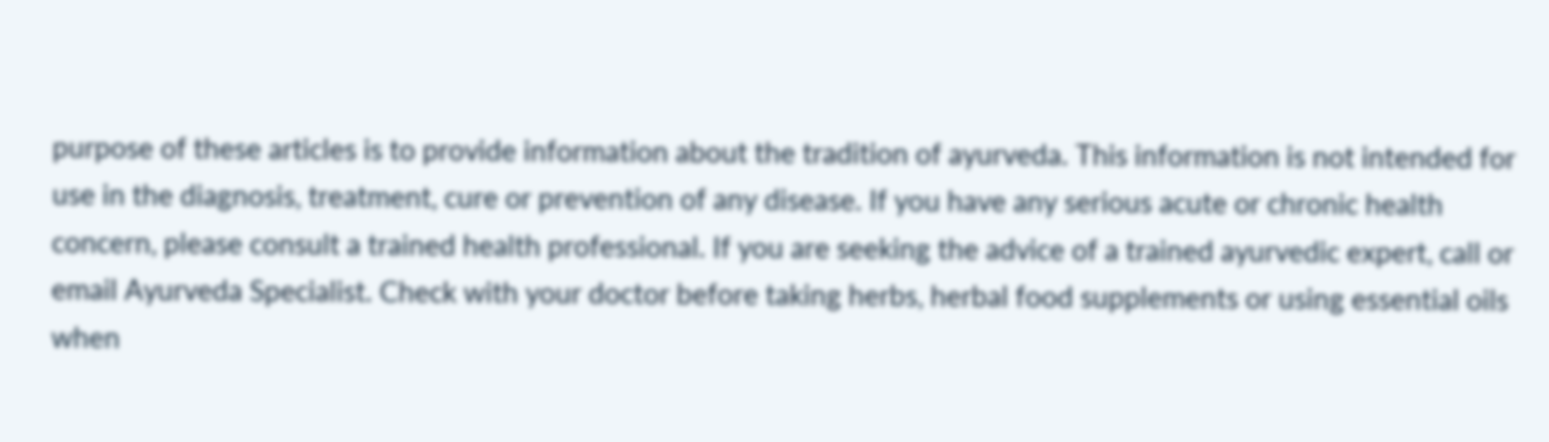purpose of these articles is to provide information about the tradition of ayurveda. This information is not intended for use in the diagnosis, treatment, cure or prevention of any disease. If you have any serious acute or chronic health concern, please consult a trained health professional. If you are seeking the advice of a trained ayurvedic expert, call or email Ayurveda Specialist. Check with your doctor before taking herbs, herbal food supplements or using essential oils when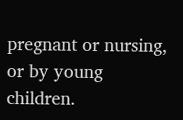pregnant or nursing, or by young children.